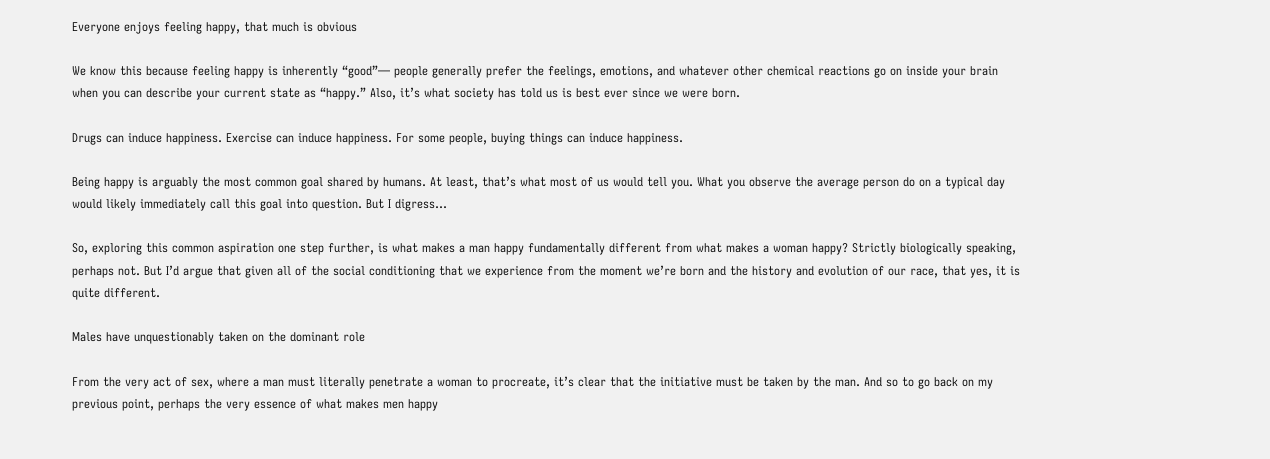Everyone enjoys feeling happy, that much is obvious

We know this because feeling happy is inherently “good”— people generally prefer the feelings, emotions, and whatever other chemical reactions go on inside your brain when you can describe your current state as “happy.” Also, it’s what society has told us is best ever since we were born.

Drugs can induce happiness. Exercise can induce happiness. For some people, buying things can induce happiness.

Being happy is arguably the most common goal shared by humans. At least, that’s what most of us would tell you. What you observe the average person do on a typical day would likely immediately call this goal into question. But I digress…

So, exploring this common aspiration one step further, is what makes a man happy fundamentally different from what makes a woman happy? Strictly biologically speaking, perhaps not. But I’d argue that given all of the social conditioning that we experience from the moment we’re born and the history and evolution of our race, that yes, it is quite different.

Males have unquestionably taken on the dominant role

From the very act of sex, where a man must literally penetrate a woman to procreate, it’s clear that the initiative must be taken by the man. And so to go back on my previous point, perhaps the very essence of what makes men happy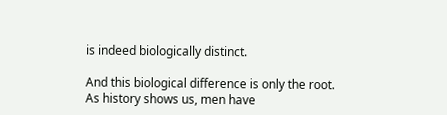is indeed biologically distinct.

And this biological difference is only the root. As history shows us, men have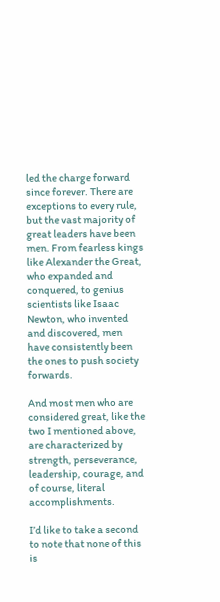led the charge forward since forever. There are exceptions to every rule, but the vast majority of great leaders have been men. From fearless kings like Alexander the Great, who expanded and conquered, to genius scientists like Isaac Newton, who invented and discovered, men have consistently been the ones to push society forwards.

And most men who are considered great, like the two I mentioned above, are characterized by strength, perseverance, leadership, courage, and of course, literal accomplishments.

I’d like to take a second to note that none of this is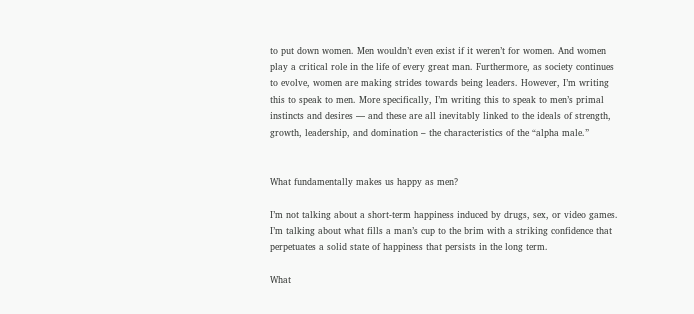to put down women. Men wouldn’t even exist if it weren’t for women. And women play a critical role in the life of every great man. Furthermore, as society continues to evolve, women are making strides towards being leaders. However, I’m writing this to speak to men. More specifically, I’m writing this to speak to men’s primal instincts and desires — and these are all inevitably linked to the ideals of strength, growth, leadership, and domination – the characteristics of the “alpha male.”


What fundamentally makes us happy as men?

I’m not talking about a short-term happiness induced by drugs, sex, or video games. I’m talking about what fills a man’s cup to the brim with a striking confidence that perpetuates a solid state of happiness that persists in the long term.

What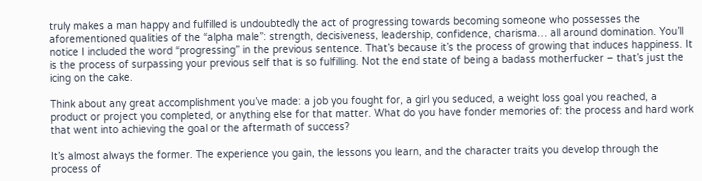truly makes a man happy and fulfilled is undoubtedly the act of progressing towards becoming someone who possesses the aforementioned qualities of the “alpha male”: strength, decisiveness, leadership, confidence, charisma… all around domination. You’ll notice I included the word “progressing” in the previous sentence. That’s because it’s the process of growing that induces happiness. It is the process of surpassing your previous self that is so fulfilling. Not the end state of being a badass motherfucker – that’s just the icing on the cake.

Think about any great accomplishment you’ve made: a job you fought for, a girl you seduced, a weight loss goal you reached, a product or project you completed, or anything else for that matter. What do you have fonder memories of: the process and hard work that went into achieving the goal or the aftermath of success?

It’s almost always the former. The experience you gain, the lessons you learn, and the character traits you develop through the process of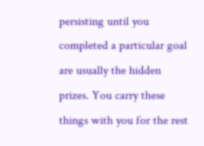persisting until you completed a particular goal are usually the hidden prizes. You carry these things with you for the rest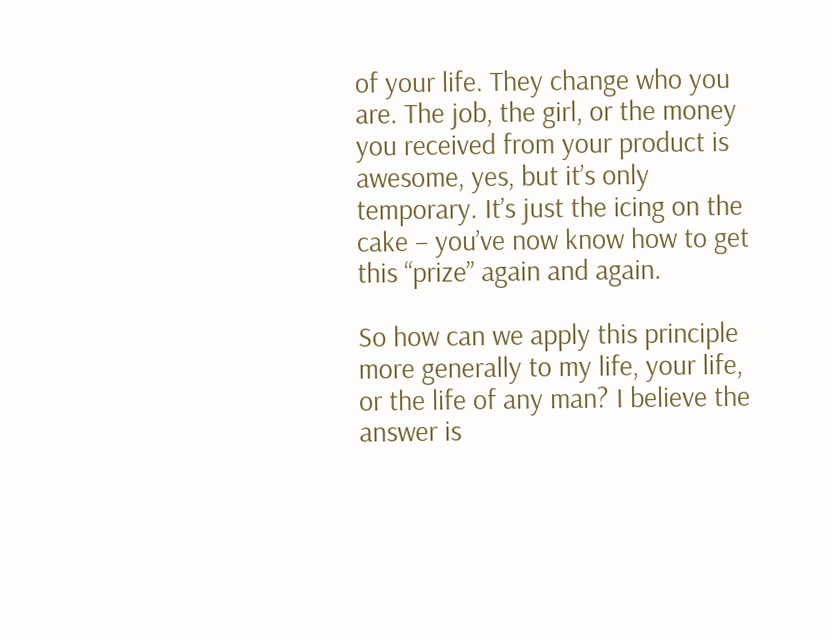of your life. They change who you are. The job, the girl, or the money you received from your product is awesome, yes, but it’s only temporary. It’s just the icing on the cake – you’ve now know how to get this “prize” again and again.

So how can we apply this principle more generally to my life, your life, or the life of any man? I believe the answer is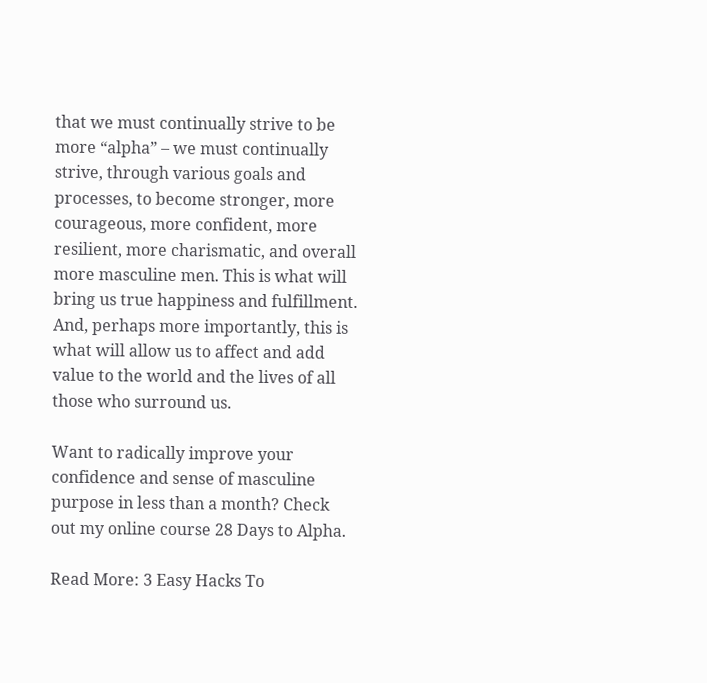that we must continually strive to be more “alpha” – we must continually strive, through various goals and processes, to become stronger, more courageous, more confident, more resilient, more charismatic, and overall more masculine men. This is what will bring us true happiness and fulfillment. And, perhaps more importantly, this is what will allow us to affect and add value to the world and the lives of all those who surround us.

Want to radically improve your confidence and sense of masculine purpose in less than a month? Check out my online course 28 Days to Alpha.

Read More: 3 Easy Hacks To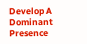Develop A Dominant Presence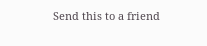Send this to a friend